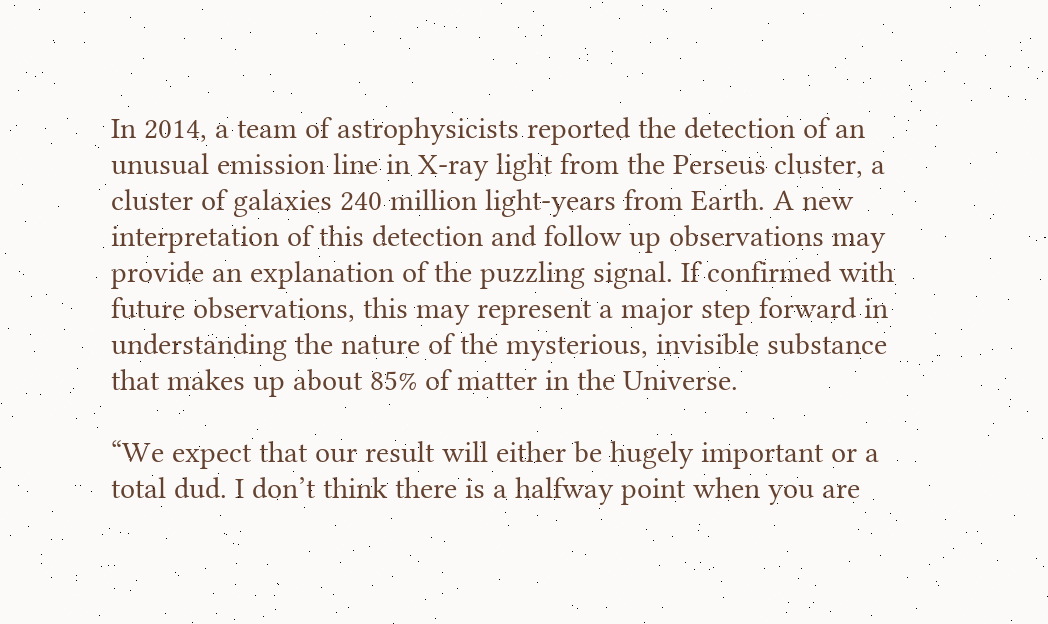In 2014, a team of astrophysicists reported the detection of an unusual emission line in X-ray light from the Perseus cluster, a cluster of galaxies 240 million light-years from Earth. A new interpretation of this detection and follow up observations may provide an explanation of the puzzling signal. If confirmed with future observations, this may represent a major step forward in understanding the nature of the mysterious, invisible substance that makes up about 85% of matter in the Universe.

“We expect that our result will either be hugely important or a total dud. I don’t think there is a halfway point when you are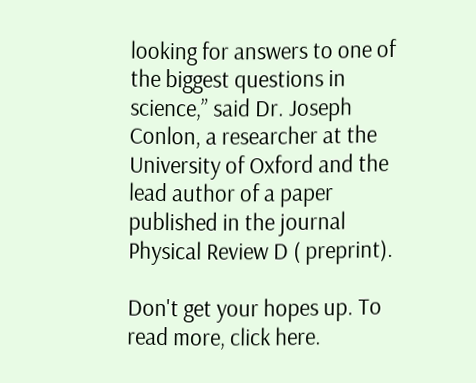looking for answers to one of the biggest questions in science,” said Dr. Joseph Conlon, a researcher at the University of Oxford and the lead author of a paper published in the journal Physical Review D ( preprint).

Don't get your hopes up. To read more, click here.